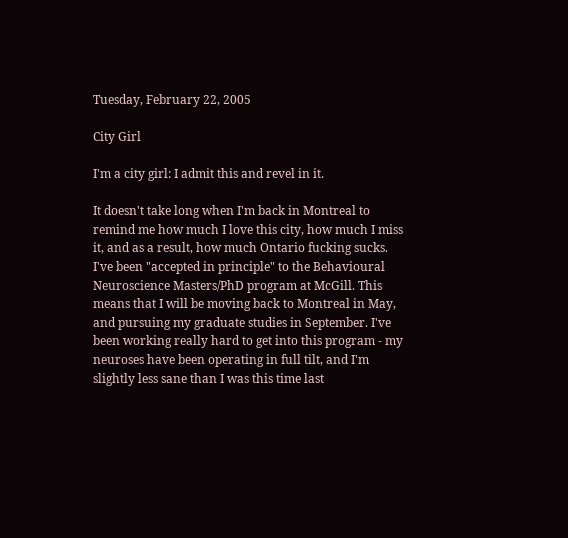Tuesday, February 22, 2005

City Girl

I'm a city girl: I admit this and revel in it.

It doesn't take long when I'm back in Montreal to remind me how much I love this city, how much I miss it, and as a result, how much Ontario fucking sucks. I've been "accepted in principle" to the Behavioural Neuroscience Masters/PhD program at McGill. This means that I will be moving back to Montreal in May, and pursuing my graduate studies in September. I've been working really hard to get into this program - my neuroses have been operating in full tilt, and I'm slightly less sane than I was this time last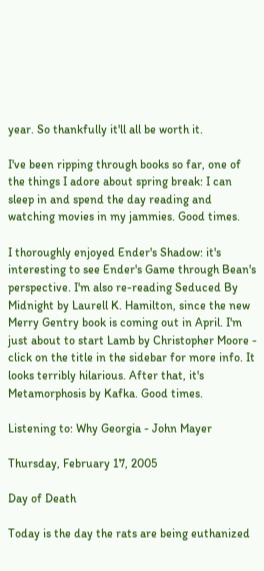year. So thankfully it'll all be worth it.

I've been ripping through books so far, one of the things I adore about spring break: I can sleep in and spend the day reading and watching movies in my jammies. Good times.

I thoroughly enjoyed Ender's Shadow: it's interesting to see Ender's Game through Bean's perspective. I'm also re-reading Seduced By Midnight by Laurell K. Hamilton, since the new Merry Gentry book is coming out in April. I'm just about to start Lamb by Christopher Moore - click on the title in the sidebar for more info. It looks terribly hilarious. After that, it's Metamorphosis by Kafka. Good times.

Listening to: Why Georgia - John Mayer

Thursday, February 17, 2005

Day of Death

Today is the day the rats are being euthanized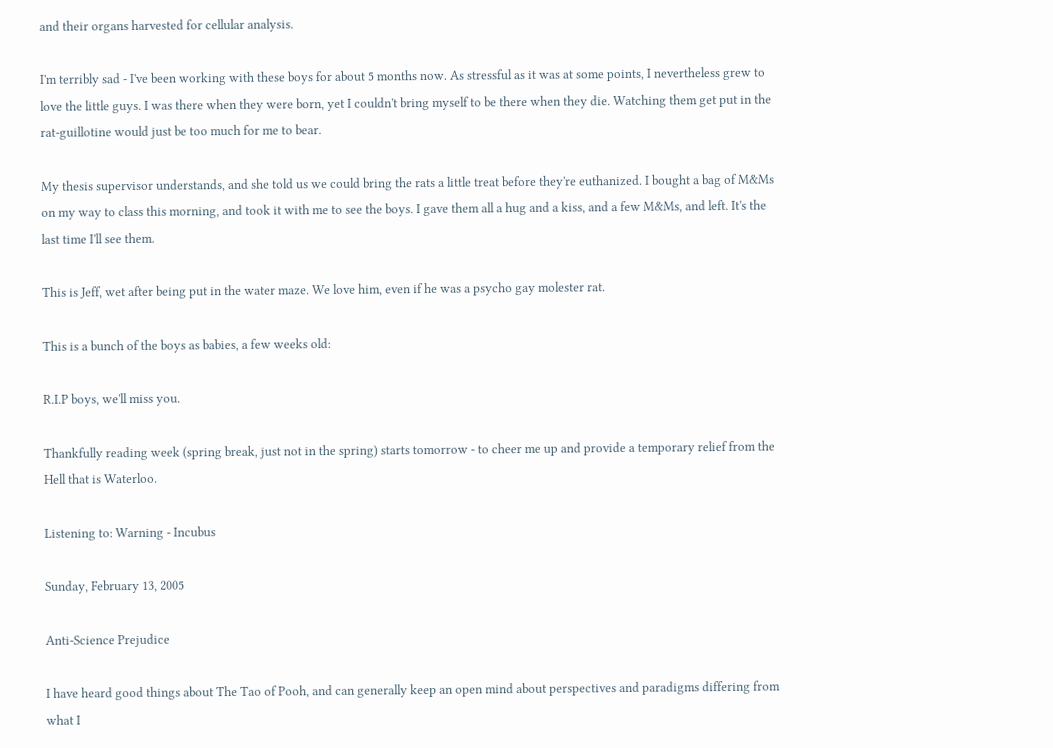and their organs harvested for cellular analysis.

I'm terribly sad - I've been working with these boys for about 5 months now. As stressful as it was at some points, I nevertheless grew to love the little guys. I was there when they were born, yet I couldn't bring myself to be there when they die. Watching them get put in the rat-guillotine would just be too much for me to bear.

My thesis supervisor understands, and she told us we could bring the rats a little treat before they're euthanized. I bought a bag of M&Ms on my way to class this morning, and took it with me to see the boys. I gave them all a hug and a kiss, and a few M&Ms, and left. It's the last time I'll see them.

This is Jeff, wet after being put in the water maze. We love him, even if he was a psycho gay molester rat.

This is a bunch of the boys as babies, a few weeks old:

R.I.P boys, we'll miss you.

Thankfully reading week (spring break, just not in the spring) starts tomorrow - to cheer me up and provide a temporary relief from the Hell that is Waterloo.

Listening to: Warning - Incubus

Sunday, February 13, 2005

Anti-Science Prejudice

I have heard good things about The Tao of Pooh, and can generally keep an open mind about perspectives and paradigms differing from what I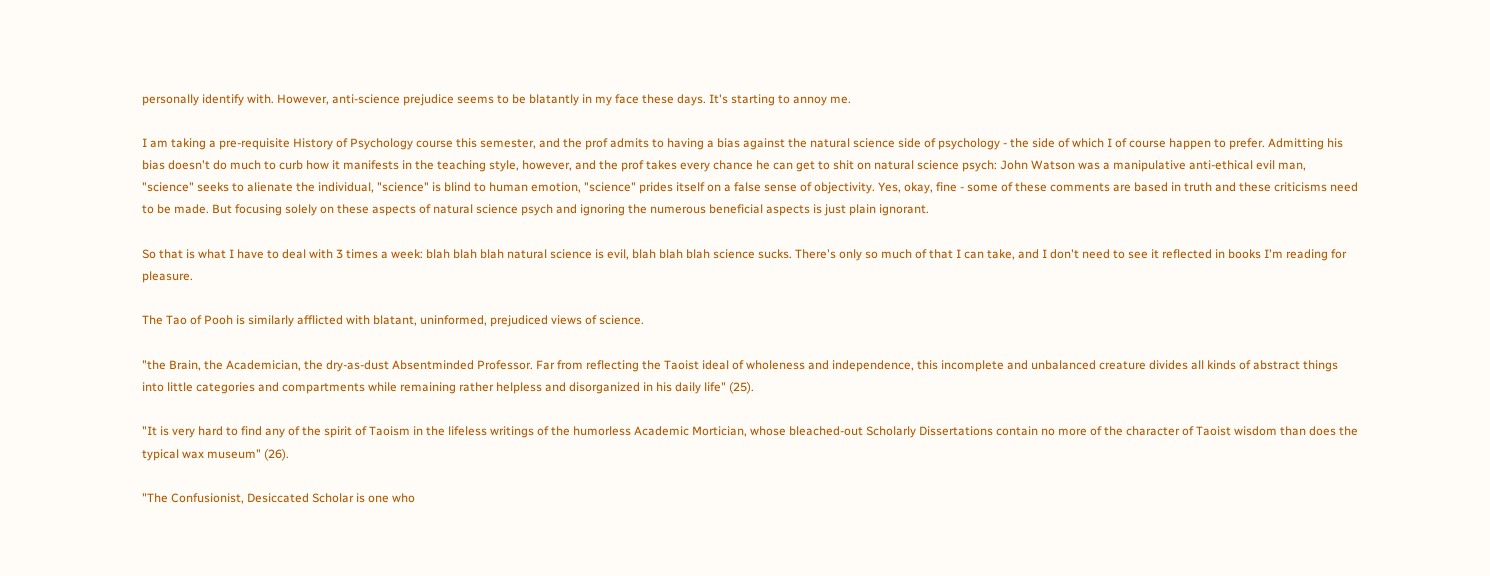personally identify with. However, anti-science prejudice seems to be blatantly in my face these days. It's starting to annoy me.

I am taking a pre-requisite History of Psychology course this semester, and the prof admits to having a bias against the natural science side of psychology - the side of which I of course happen to prefer. Admitting his bias doesn't do much to curb how it manifests in the teaching style, however, and the prof takes every chance he can get to shit on natural science psych: John Watson was a manipulative anti-ethical evil man, "science" seeks to alienate the individual, "science" is blind to human emotion, "science" prides itself on a false sense of objectivity. Yes, okay, fine - some of these comments are based in truth and these criticisms need to be made. But focusing solely on these aspects of natural science psych and ignoring the numerous beneficial aspects is just plain ignorant.

So that is what I have to deal with 3 times a week: blah blah blah natural science is evil, blah blah blah science sucks. There's only so much of that I can take, and I don't need to see it reflected in books I'm reading for pleasure.

The Tao of Pooh is similarly afflicted with blatant, uninformed, prejudiced views of science.

"the Brain, the Academician, the dry-as-dust Absentminded Professor. Far from reflecting the Taoist ideal of wholeness and independence, this incomplete and unbalanced creature divides all kinds of abstract things into little categories and compartments while remaining rather helpless and disorganized in his daily life" (25).

"It is very hard to find any of the spirit of Taoism in the lifeless writings of the humorless Academic Mortician, whose bleached-out Scholarly Dissertations contain no more of the character of Taoist wisdom than does the typical wax museum" (26).

"The Confusionist, Desiccated Scholar is one who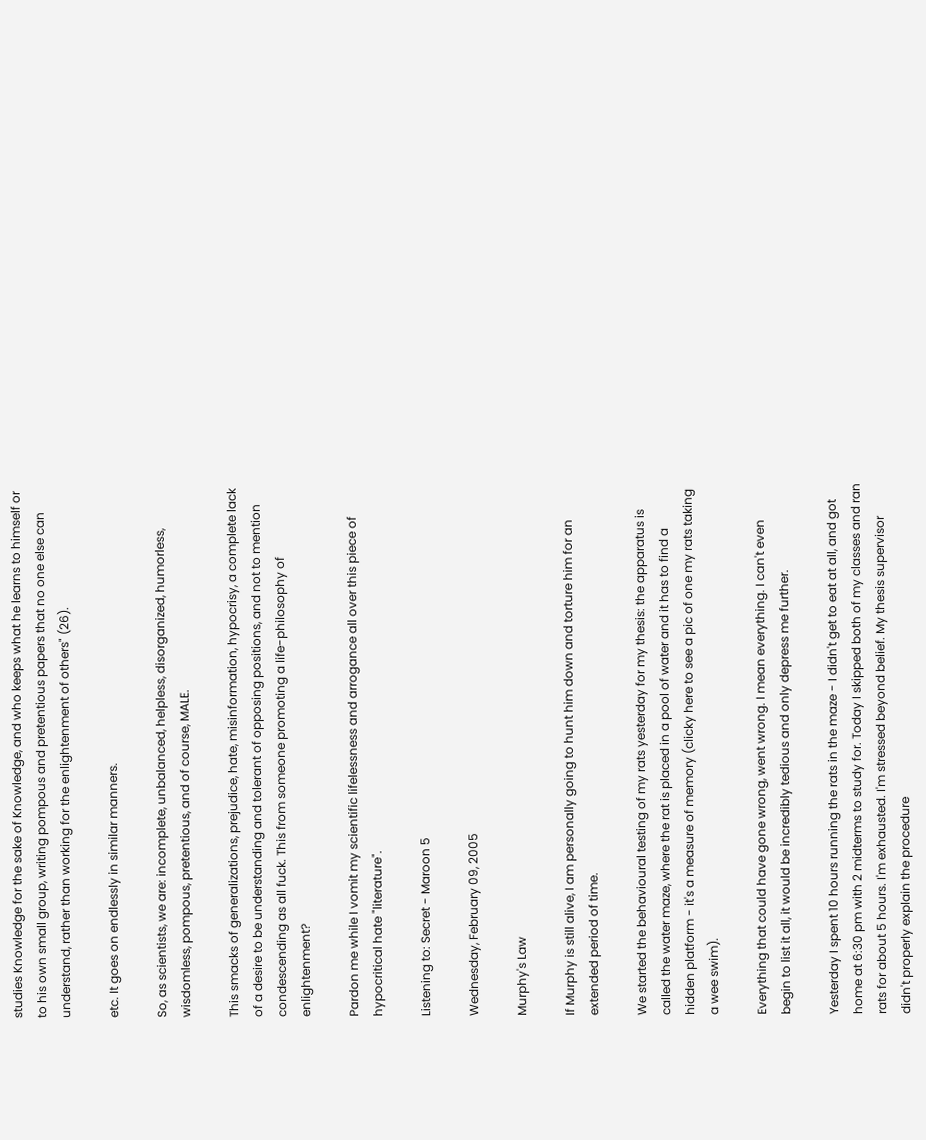studies Knowledge for the sake of Knowledge, and who keeps what he learns to himself or to his own small group, writing pompous and pretentious papers that no one else can understand, rather than working for the enlightenment of others" (26).

etc. It goes on endlessly in similar manners.

So, as scientists, we are: incomplete, unbalanced, helpless, disorganized, humorless, wisdomless, pompous, pretentious, and of course, MALE.

This smacks of generalizations, prejudice, hate, misinformation, hypocrisy, a complete lack of a desire to be understanding and tolerant of opposing positions, and not to mention condescending as all fuck. This from someone promoting a life-philosophy of enlightenment?

Pardon me while I vomit my scientific lifelessness and arrogance all over this piece of hypocritical hate "literature".

Listening to: Secret - Maroon 5

Wednesday, February 09, 2005

Murphy's Law

If Murphy is still alive, I am personally going to hunt him down and torture him for an extended period of time.

We started the behavioural testing of my rats yesterday for my thesis: the apparatus is called the water maze, where the rat is placed in a pool of water and it has to find a hidden platform - it's a measure of memory (clicky here to see a pic of one my rats taking a wee swim).

Everything that could have gone wrong, went wrong. I mean everything. I can't even begin to list it all, it would be incredibly tedious and only depress me further.

Yesterday I spent 10 hours running the rats in the maze - I didn't get to eat at all, and got home at 6:30 pm with 2 midterms to study for. Today I skipped both of my classes and ran rats for about 5 hours. I'm exhausted. I'm stressed beyond belief. My thesis supervisor didn't properly explain the procedure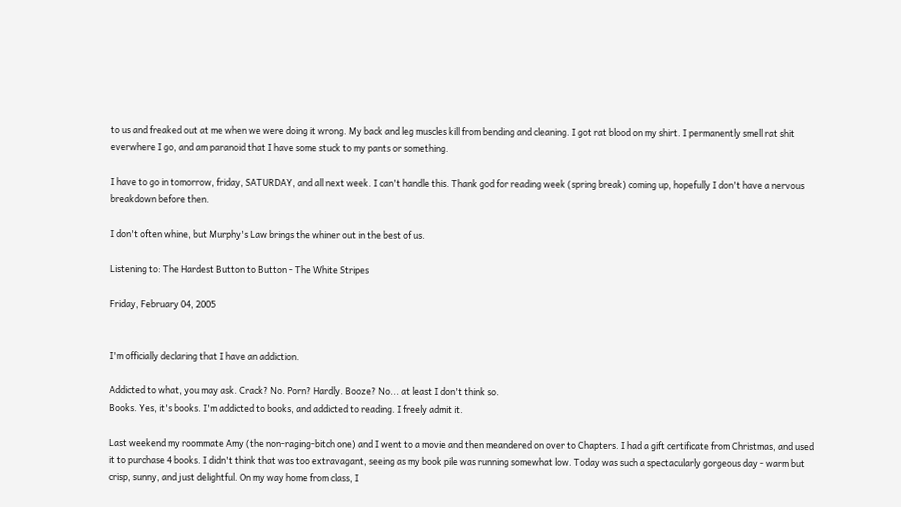to us and freaked out at me when we were doing it wrong. My back and leg muscles kill from bending and cleaning. I got rat blood on my shirt. I permanently smell rat shit everwhere I go, and am paranoid that I have some stuck to my pants or something.

I have to go in tomorrow, friday, SATURDAY, and all next week. I can't handle this. Thank god for reading week (spring break) coming up, hopefully I don't have a nervous breakdown before then.

I don't often whine, but Murphy's Law brings the whiner out in the best of us.

Listening to: The Hardest Button to Button - The White Stripes

Friday, February 04, 2005


I'm officially declaring that I have an addiction.

Addicted to what, you may ask. Crack? No. Porn? Hardly. Booze? No... at least I don't think so.
Books. Yes, it's books. I'm addicted to books, and addicted to reading. I freely admit it.

Last weekend my roommate Amy (the non-raging-bitch one) and I went to a movie and then meandered on over to Chapters. I had a gift certificate from Christmas, and used it to purchase 4 books. I didn't think that was too extravagant, seeing as my book pile was running somewhat low. Today was such a spectacularly gorgeous day - warm but crisp, sunny, and just delightful. On my way home from class, I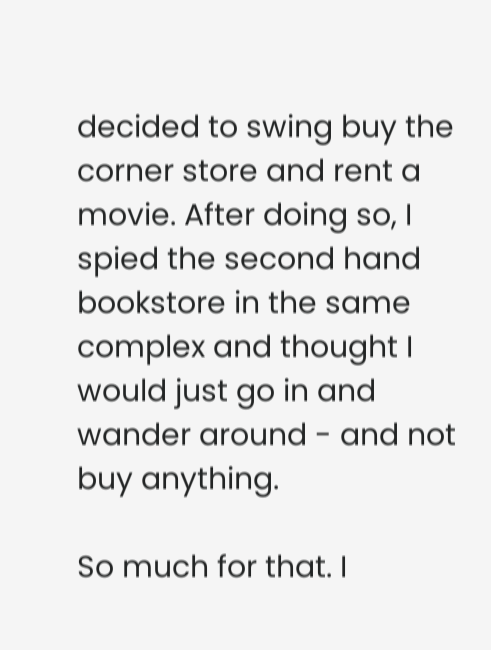decided to swing buy the corner store and rent a movie. After doing so, I spied the second hand bookstore in the same complex and thought I would just go in and wander around - and not buy anything.

So much for that. I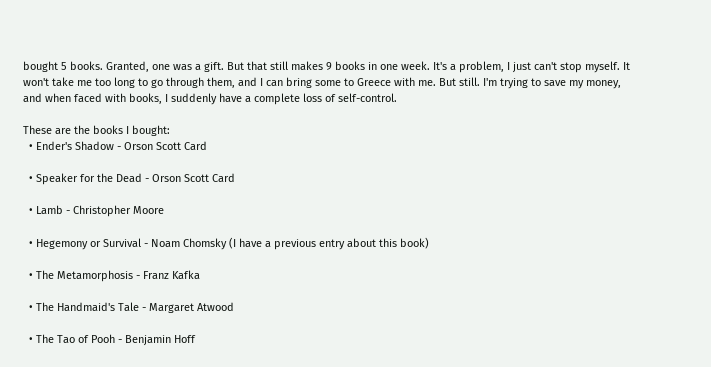bought 5 books. Granted, one was a gift. But that still makes 9 books in one week. It's a problem, I just can't stop myself. It won't take me too long to go through them, and I can bring some to Greece with me. But still. I'm trying to save my money, and when faced with books, I suddenly have a complete loss of self-control.

These are the books I bought:
  • Ender's Shadow - Orson Scott Card

  • Speaker for the Dead - Orson Scott Card

  • Lamb - Christopher Moore

  • Hegemony or Survival - Noam Chomsky (I have a previous entry about this book)

  • The Metamorphosis - Franz Kafka

  • The Handmaid's Tale - Margaret Atwood

  • The Tao of Pooh - Benjamin Hoff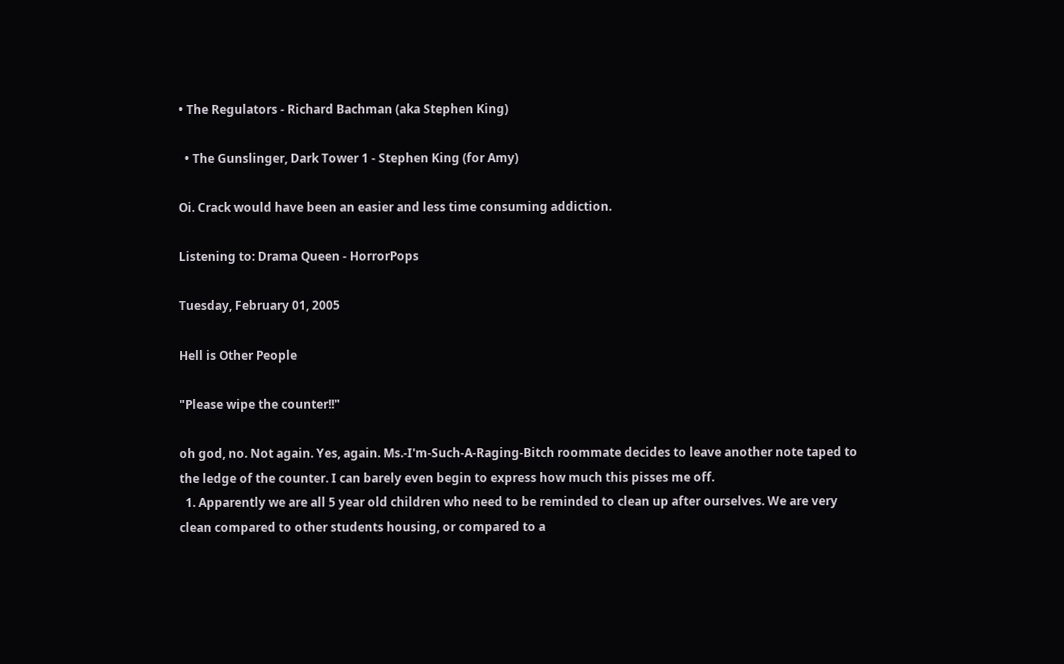• The Regulators - Richard Bachman (aka Stephen King)

  • The Gunslinger, Dark Tower 1 - Stephen King (for Amy)

Oi. Crack would have been an easier and less time consuming addiction.

Listening to: Drama Queen - HorrorPops

Tuesday, February 01, 2005

Hell is Other People

"Please wipe the counter!!"

oh god, no. Not again. Yes, again. Ms.-I'm-Such-A-Raging-Bitch roommate decides to leave another note taped to the ledge of the counter. I can barely even begin to express how much this pisses me off.
  1. Apparently we are all 5 year old children who need to be reminded to clean up after ourselves. We are very clean compared to other students housing, or compared to a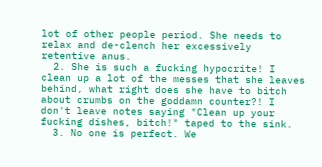lot of other people period. She needs to relax and de-clench her excessively retentive anus.
  2. She is such a fucking hypocrite! I clean up a lot of the messes that she leaves behind, what right does she have to bitch about crumbs on the goddamn counter?! I don't leave notes saying "Clean up your fucking dishes, bitch!" taped to the sink.
  3. No one is perfect. We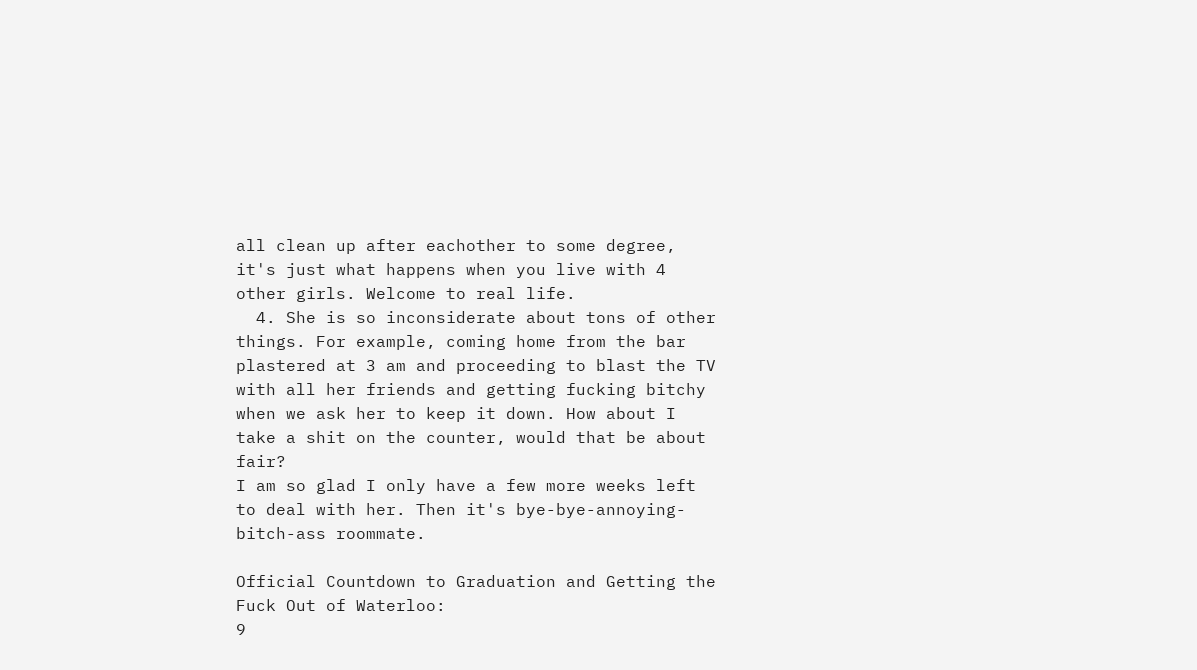all clean up after eachother to some degree, it's just what happens when you live with 4 other girls. Welcome to real life.
  4. She is so inconsiderate about tons of other things. For example, coming home from the bar plastered at 3 am and proceeding to blast the TV with all her friends and getting fucking bitchy when we ask her to keep it down. How about I take a shit on the counter, would that be about fair?
I am so glad I only have a few more weeks left to deal with her. Then it's bye-bye-annoying-bitch-ass roommate.

Official Countdown to Graduation and Getting the Fuck Out of Waterloo:
9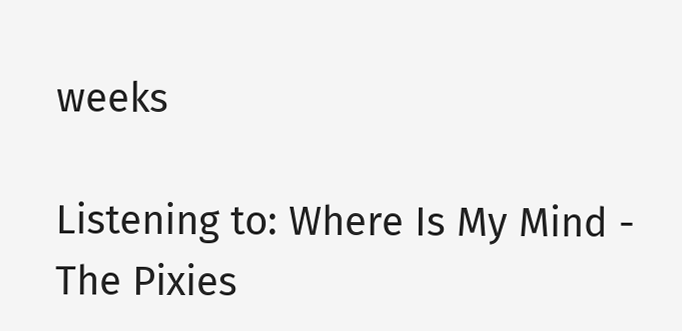weeks

Listening to: Where Is My Mind - The Pixies